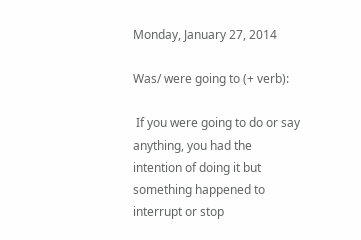Monday, January 27, 2014

Was/ were going to (+ verb):

 If you were going to do or say anything, you had the intention of doing it but something happened to interrupt or stop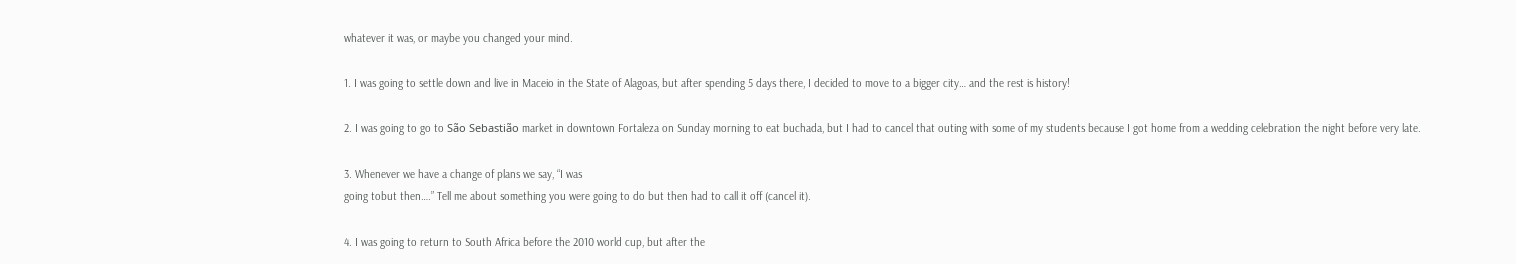whatever it was, or maybe you changed your mind.

1. I was going to settle down and live in Maceio in the State of Alagoas, but after spending 5 days there, I decided to move to a bigger city… and the rest is history!

2. I was going to go to São Sebastião market in downtown Fortaleza on Sunday morning to eat buchada, but I had to cancel that outing with some of my students because I got home from a wedding celebration the night before very late.

3. Whenever we have a change of plans we say, “I was
going tobut then….” Tell me about something you were going to do but then had to call it off (cancel it).

4. I was going to return to South Africa before the 2010 world cup, but after the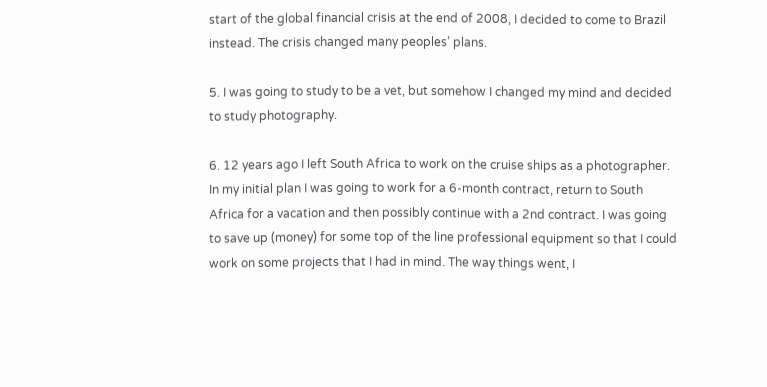start of the global financial crisis at the end of 2008, I decided to come to Brazil instead. The crisis changed many peoples’ plans.

5. I was going to study to be a vet, but somehow I changed my mind and decided to study photography.

6. 12 years ago I left South Africa to work on the cruise ships as a photographer. In my initial plan I was going to work for a 6-month contract, return to South Africa for a vacation and then possibly continue with a 2nd contract. I was going to save up (money) for some top of the line professional equipment so that I could work on some projects that I had in mind. The way things went, I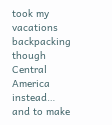took my vacations backpacking though Central America instead… and to make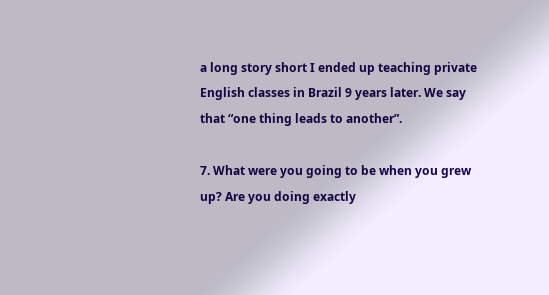a long story short I ended up teaching private English classes in Brazil 9 years later. We say that “one thing leads to another”.

7. What were you going to be when you grew up? Are you doing exactly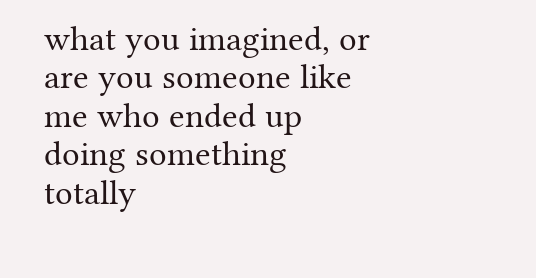what you imagined, or are you someone like me who ended up doing something totally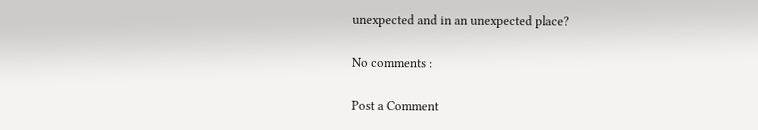unexpected and in an unexpected place?

No comments :

Post a Comment